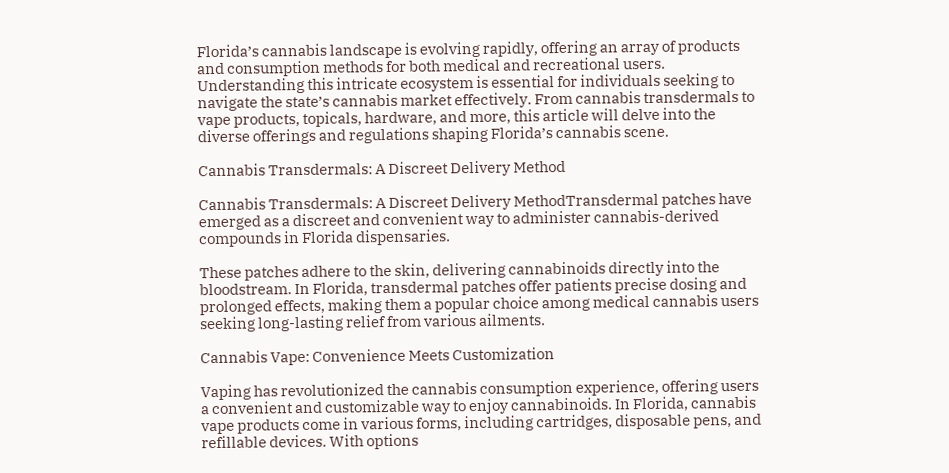Florida’s cannabis landscape is evolving rapidly, offering an array of products and consumption methods for both medical and recreational users. Understanding this intricate ecosystem is essential for individuals seeking to navigate the state’s cannabis market effectively. From cannabis transdermals to vape products, topicals, hardware, and more, this article will delve into the diverse offerings and regulations shaping Florida’s cannabis scene.

Cannabis Transdermals: A Discreet Delivery Method

Cannabis Transdermals: A Discreet Delivery MethodTransdermal patches have emerged as a discreet and convenient way to administer cannabis-derived compounds in Florida dispensaries.

These patches adhere to the skin, delivering cannabinoids directly into the bloodstream. In Florida, transdermal patches offer patients precise dosing and prolonged effects, making them a popular choice among medical cannabis users seeking long-lasting relief from various ailments.

Cannabis Vape: Convenience Meets Customization

Vaping has revolutionized the cannabis consumption experience, offering users a convenient and customizable way to enjoy cannabinoids. In Florida, cannabis vape products come in various forms, including cartridges, disposable pens, and refillable devices. With options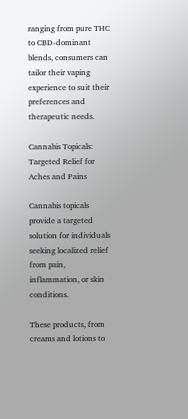ranging from pure THC to CBD-dominant blends, consumers can tailor their vaping experience to suit their preferences and therapeutic needs.

Cannabis Topicals: Targeted Relief for Aches and Pains

Cannabis topicals provide a targeted solution for individuals seeking localized relief from pain, inflammation, or skin conditions.

These products, from creams and lotions to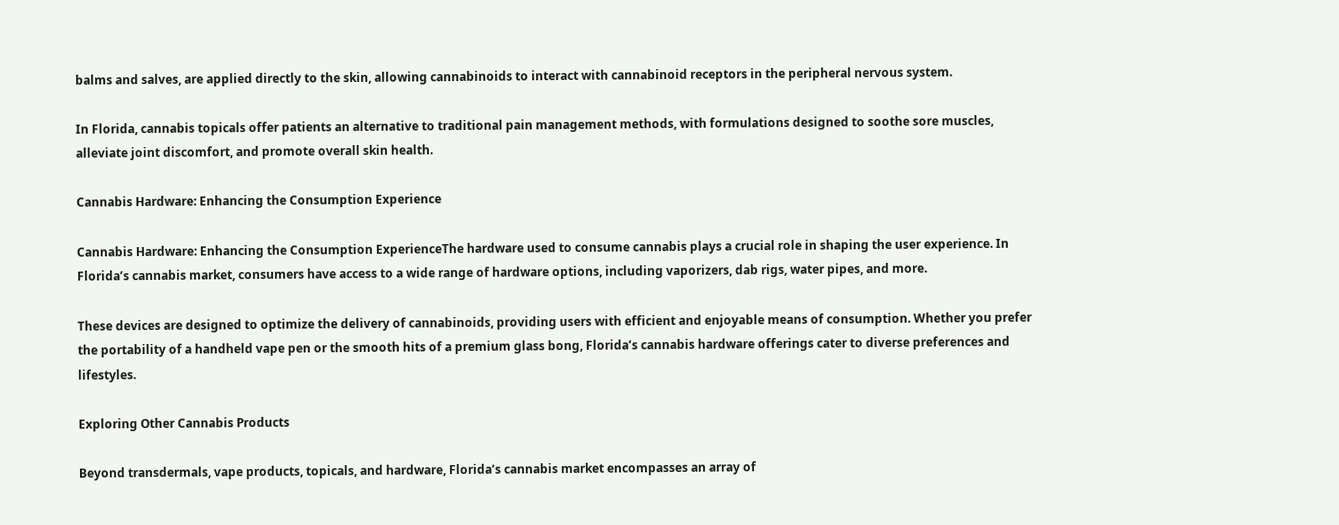balms and salves, are applied directly to the skin, allowing cannabinoids to interact with cannabinoid receptors in the peripheral nervous system.

In Florida, cannabis topicals offer patients an alternative to traditional pain management methods, with formulations designed to soothe sore muscles, alleviate joint discomfort, and promote overall skin health.

Cannabis Hardware: Enhancing the Consumption Experience

Cannabis Hardware: Enhancing the Consumption ExperienceThe hardware used to consume cannabis plays a crucial role in shaping the user experience. In Florida’s cannabis market, consumers have access to a wide range of hardware options, including vaporizers, dab rigs, water pipes, and more.

These devices are designed to optimize the delivery of cannabinoids, providing users with efficient and enjoyable means of consumption. Whether you prefer the portability of a handheld vape pen or the smooth hits of a premium glass bong, Florida’s cannabis hardware offerings cater to diverse preferences and lifestyles.

Exploring Other Cannabis Products

Beyond transdermals, vape products, topicals, and hardware, Florida’s cannabis market encompasses an array of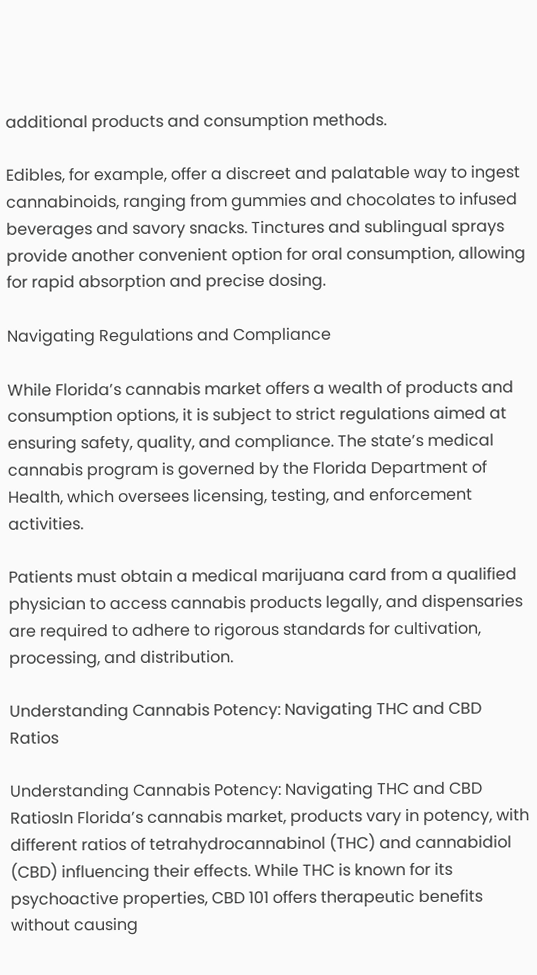additional products and consumption methods.

Edibles, for example, offer a discreet and palatable way to ingest cannabinoids, ranging from gummies and chocolates to infused beverages and savory snacks. Tinctures and sublingual sprays provide another convenient option for oral consumption, allowing for rapid absorption and precise dosing.

Navigating Regulations and Compliance

While Florida’s cannabis market offers a wealth of products and consumption options, it is subject to strict regulations aimed at ensuring safety, quality, and compliance. The state’s medical cannabis program is governed by the Florida Department of Health, which oversees licensing, testing, and enforcement activities.

Patients must obtain a medical marijuana card from a qualified physician to access cannabis products legally, and dispensaries are required to adhere to rigorous standards for cultivation, processing, and distribution.

Understanding Cannabis Potency: Navigating THC and CBD Ratios

Understanding Cannabis Potency: Navigating THC and CBD RatiosIn Florida’s cannabis market, products vary in potency, with different ratios of tetrahydrocannabinol (THC) and cannabidiol (CBD) influencing their effects. While THC is known for its psychoactive properties, CBD 101 offers therapeutic benefits without causing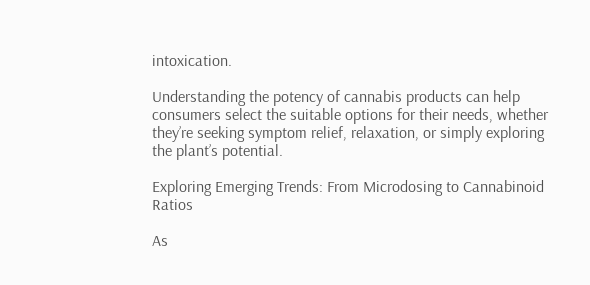intoxication.

Understanding the potency of cannabis products can help consumers select the suitable options for their needs, whether they’re seeking symptom relief, relaxation, or simply exploring the plant’s potential.

Exploring Emerging Trends: From Microdosing to Cannabinoid Ratios

As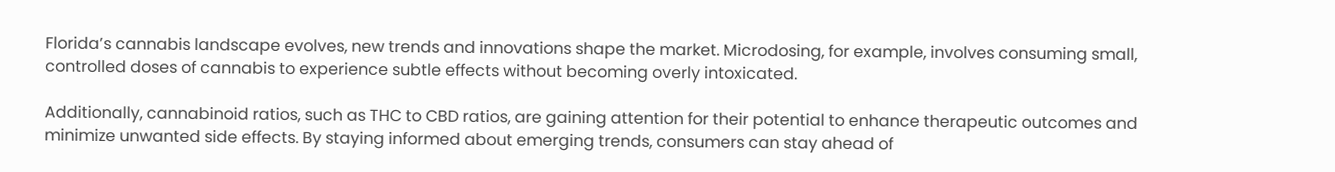Florida’s cannabis landscape evolves, new trends and innovations shape the market. Microdosing, for example, involves consuming small, controlled doses of cannabis to experience subtle effects without becoming overly intoxicated.

Additionally, cannabinoid ratios, such as THC to CBD ratios, are gaining attention for their potential to enhance therapeutic outcomes and minimize unwanted side effects. By staying informed about emerging trends, consumers can stay ahead of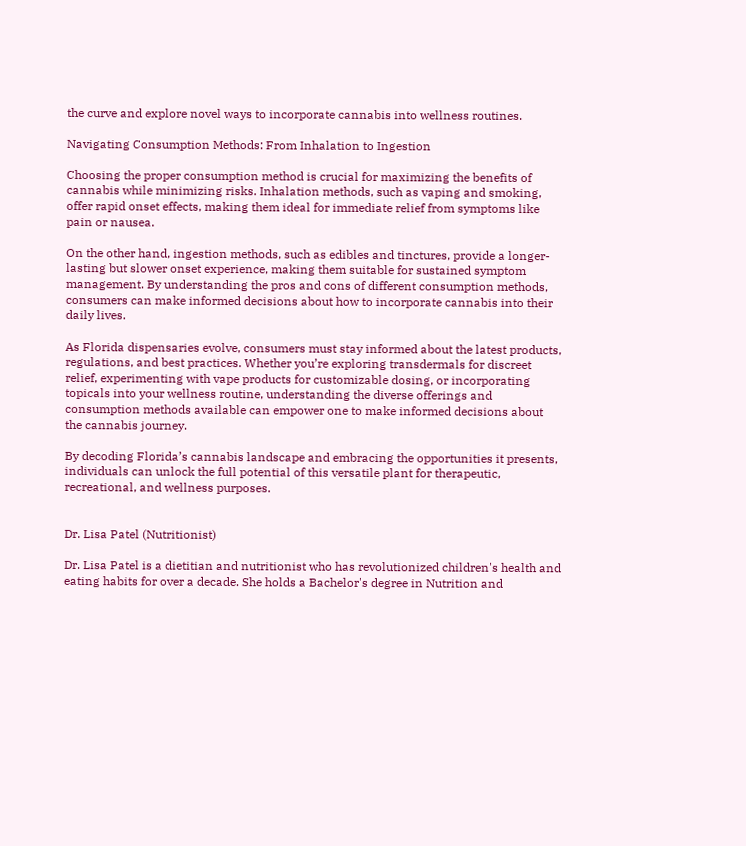the curve and explore novel ways to incorporate cannabis into wellness routines.

Navigating Consumption Methods: From Inhalation to Ingestion

Choosing the proper consumption method is crucial for maximizing the benefits of cannabis while minimizing risks. Inhalation methods, such as vaping and smoking, offer rapid onset effects, making them ideal for immediate relief from symptoms like pain or nausea.

On the other hand, ingestion methods, such as edibles and tinctures, provide a longer-lasting but slower onset experience, making them suitable for sustained symptom management. By understanding the pros and cons of different consumption methods, consumers can make informed decisions about how to incorporate cannabis into their daily lives.

As Florida dispensaries evolve, consumers must stay informed about the latest products, regulations, and best practices. Whether you’re exploring transdermals for discreet relief, experimenting with vape products for customizable dosing, or incorporating topicals into your wellness routine, understanding the diverse offerings and consumption methods available can empower one to make informed decisions about the cannabis journey.

By decoding Florida’s cannabis landscape and embracing the opportunities it presents, individuals can unlock the full potential of this versatile plant for therapeutic, recreational, and wellness purposes.


Dr. Lisa Patel (Nutritionist)

Dr. Lisa Patel is a dietitian and nutritionist who has revolutionized children's health and eating habits for over a decade. She holds a Bachelor's degree in Nutrition and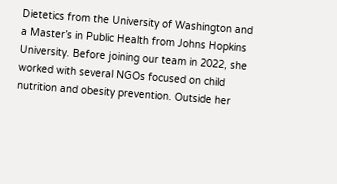Dietetics from the University of Washington and a Master’s in Public Health from Johns Hopkins University. Before joining our team in 2022, she worked with several NGOs focused on child nutrition and obesity prevention. Outside her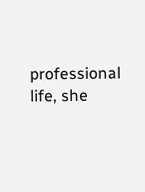professional life, she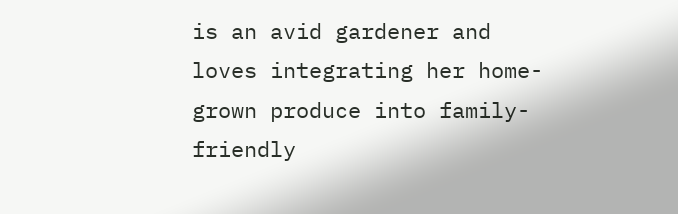is an avid gardener and loves integrating her home-grown produce into family-friendly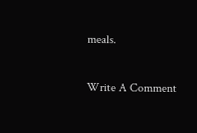meals.

Write A Comment